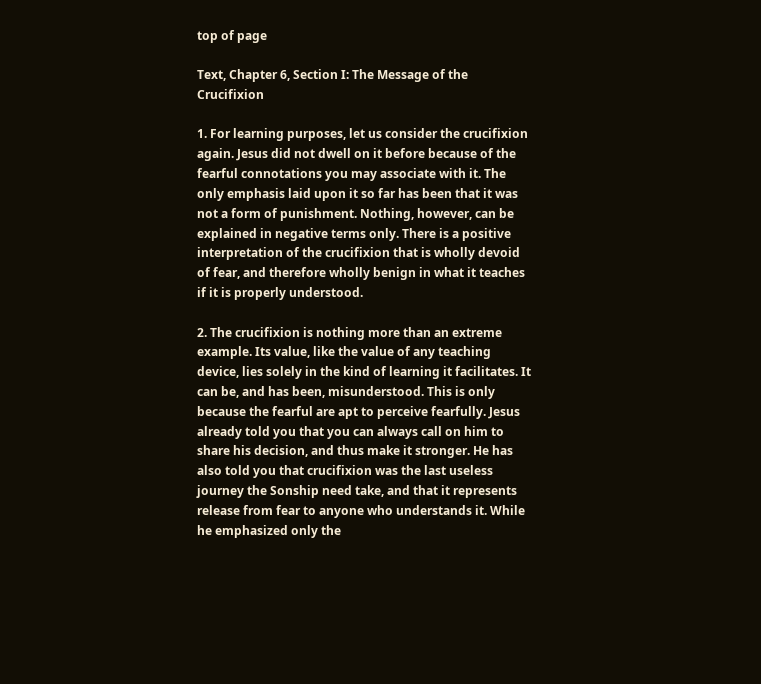top of page

Text, Chapter 6, Section I: The Message of the Crucifixion

1. For learning purposes, let us consider the crucifixion again. Jesus did not dwell on it before because of the fearful connotations you may associate with it. The only emphasis laid upon it so far has been that it was not a form of punishment. Nothing, however, can be explained in negative terms only. There is a positive interpretation of the crucifixion that is wholly devoid of fear, and therefore wholly benign in what it teaches if it is properly understood.

2. The crucifixion is nothing more than an extreme example. Its value, like the value of any teaching device, lies solely in the kind of learning it facilitates. It can be, and has been, misunderstood. This is only because the fearful are apt to perceive fearfully. Jesus already told you that you can always call on him to share his decision, and thus make it stronger. He has also told you that crucifixion was the last useless journey the Sonship need take, and that it represents release from fear to anyone who understands it. While he emphasized only the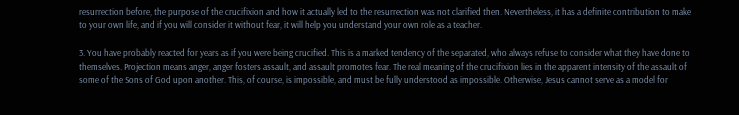resurrection before, the purpose of the crucifixion and how it actually led to the resurrection was not clarified then. Nevertheless, it has a definite contribution to make to your own life, and if you will consider it without fear, it will help you understand your own role as a teacher.

3. You have probably reacted for years as if you were being crucified. This is a marked tendency of the separated, who always refuse to consider what they have done to themselves. Projection means anger, anger fosters assault, and assault promotes fear. The real meaning of the crucifixion lies in the apparent intensity of the assault of some of the Sons of God upon another. This, of course, is impossible, and must be fully understood as impossible. Otherwise, Jesus cannot serve as a model for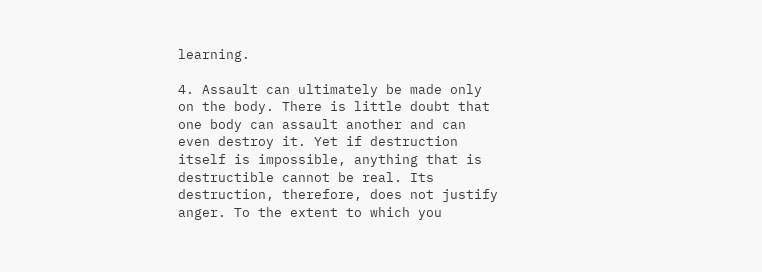learning.

4. Assault can ultimately be made only on the body. There is little doubt that one body can assault another and can even destroy it. Yet if destruction itself is impossible, anything that is destructible cannot be real. Its destruction, therefore, does not justify anger. To the extent to which you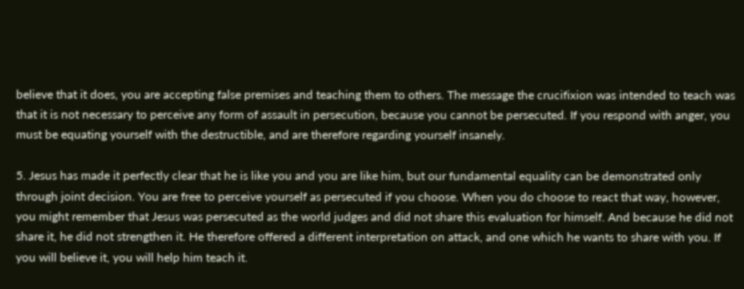believe that it does, you are accepting false premises and teaching them to others. The message the crucifixion was intended to teach was that it is not necessary to perceive any form of assault in persecution, because you cannot be persecuted. If you respond with anger, you must be equating yourself with the destructible, and are therefore regarding yourself insanely.

5. Jesus has made it perfectly clear that he is like you and you are like him, but our fundamental equality can be demonstrated only through joint decision. You are free to perceive yourself as persecuted if you choose. When you do choose to react that way, however, you might remember that Jesus was persecuted as the world judges and did not share this evaluation for himself. And because he did not share it, he did not strengthen it. He therefore offered a different interpretation on attack, and one which he wants to share with you. If you will believe it, you will help him teach it.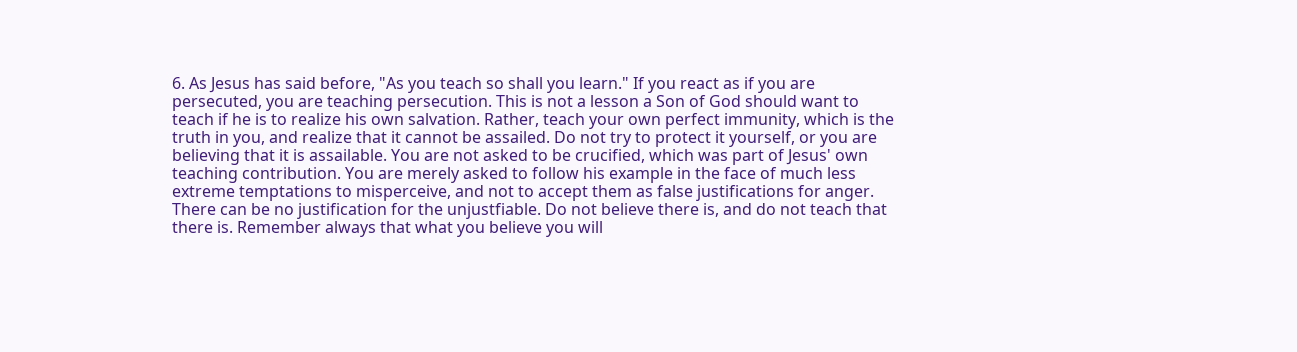6. As Jesus has said before, "As you teach so shall you learn." If you react as if you are persecuted, you are teaching persecution. This is not a lesson a Son of God should want to teach if he is to realize his own salvation. Rather, teach your own perfect immunity, which is the truth in you, and realize that it cannot be assailed. Do not try to protect it yourself, or you are believing that it is assailable. You are not asked to be crucified, which was part of Jesus' own teaching contribution. You are merely asked to follow his example in the face of much less extreme temptations to misperceive, and not to accept them as false justifications for anger. There can be no justification for the unjustfiable. Do not believe there is, and do not teach that there is. Remember always that what you believe you will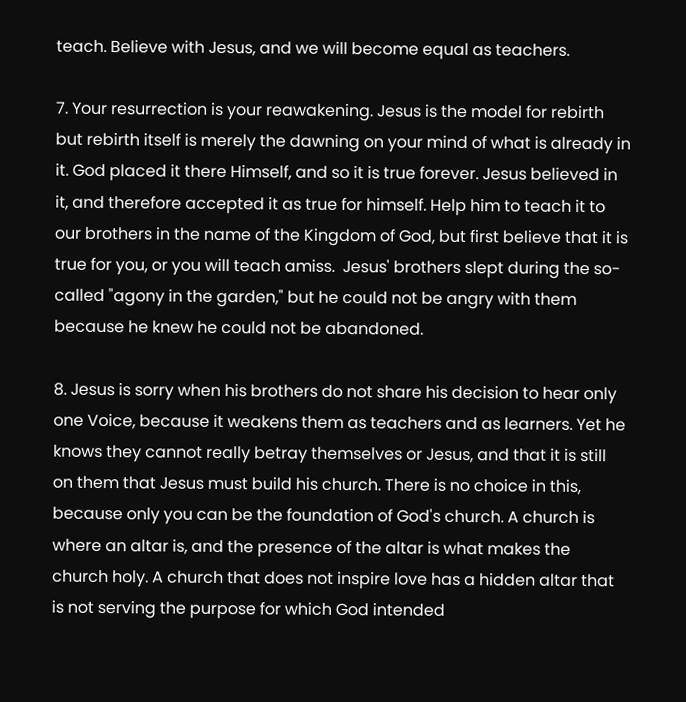teach. Believe with Jesus, and we will become equal as teachers.

7. Your resurrection is your reawakening. Jesus is the model for rebirth but rebirth itself is merely the dawning on your mind of what is already in it. God placed it there Himself, and so it is true forever. Jesus believed in it, and therefore accepted it as true for himself. Help him to teach it to our brothers in the name of the Kingdom of God, but first believe that it is true for you, or you will teach amiss.  Jesus' brothers slept during the so-called "agony in the garden," but he could not be angry with them because he knew he could not be abandoned.

8. Jesus is sorry when his brothers do not share his decision to hear only one Voice, because it weakens them as teachers and as learners. Yet he knows they cannot really betray themselves or Jesus, and that it is still on them that Jesus must build his church. There is no choice in this, because only you can be the foundation of God's church. A church is where an altar is, and the presence of the altar is what makes the church holy. A church that does not inspire love has a hidden altar that is not serving the purpose for which God intended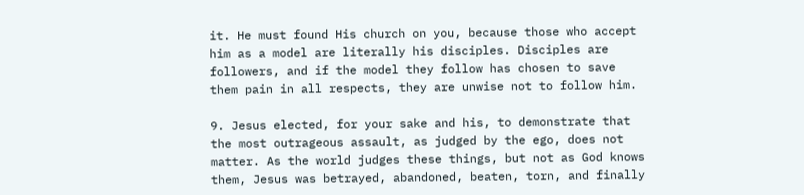it. He must found His church on you, because those who accept him as a model are literally his disciples. Disciples are followers, and if the model they follow has chosen to save them pain in all respects, they are unwise not to follow him.

9. Jesus elected, for your sake and his, to demonstrate that the most outrageous assault, as judged by the ego, does not matter. As the world judges these things, but not as God knows them, Jesus was betrayed, abandoned, beaten, torn, and finally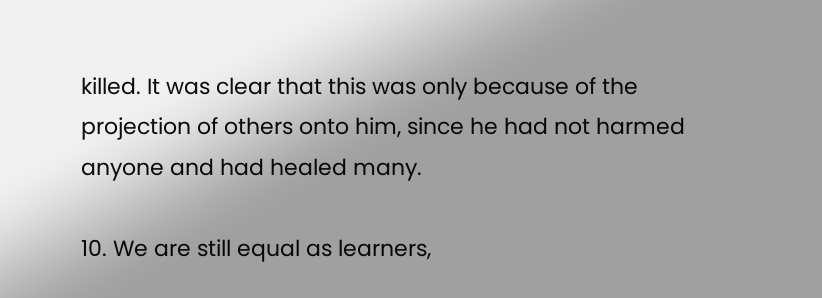killed. It was clear that this was only because of the projection of others onto him, since he had not harmed anyone and had healed many.

10. We are still equal as learners,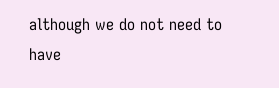although we do not need to have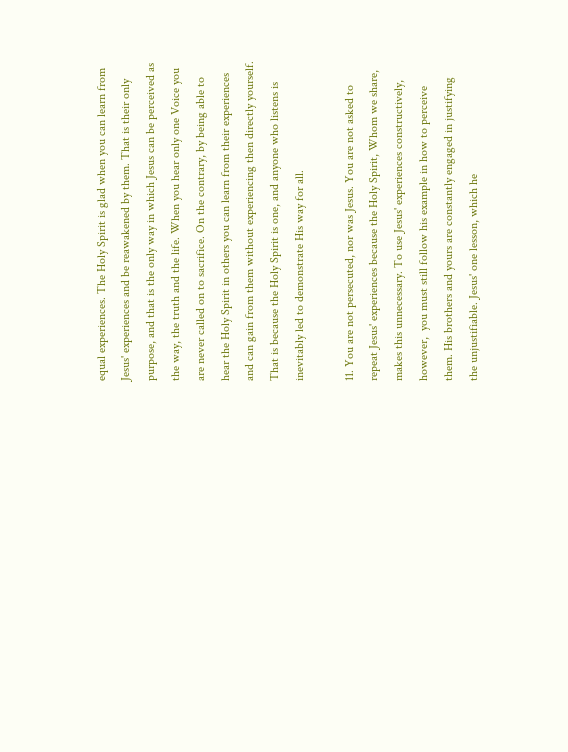equal experiences. The Holy Spirit is glad when you can learn from Jesus' experiences and be reawakened by them. That is their only purpose, and that is the only way in which Jesus can be perceived as the way, the truth and the life. When you hear only one Voice you are never called on to sacrifice. On the contrary, by being able to hear the Holy Spirit in others you can learn from their experiences and can gain from them without experiencing then directly yourself. That is because the Holy Spirit is one, and anyone who listens is inevitably led to demonstrate His way for all.

11. You are not persecuted, nor was Jesus. You are not asked to repeat Jesus' experiences because the Holy Spirit, Whom we share, makes this unnecessary. To use Jesus' experiences constructively, however,  you must still follow his example in how to perceive them. His brothers and yours are constantly engaged in justifying the unjustifiable. Jesus' one lesson, which he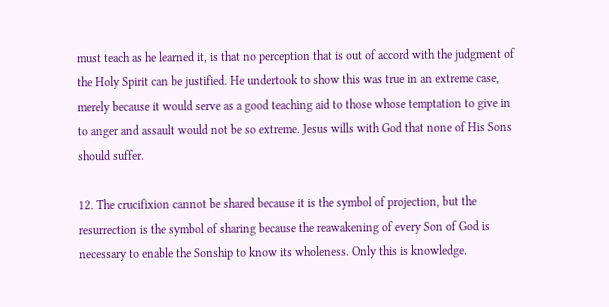must teach as he learned it, is that no perception that is out of accord with the judgment of the Holy Spirit can be justified. He undertook to show this was true in an extreme case, merely because it would serve as a good teaching aid to those whose temptation to give in to anger and assault would not be so extreme. Jesus wills with God that none of His Sons should suffer.

12. The crucifixion cannot be shared because it is the symbol of projection, but the resurrection is the symbol of sharing because the reawakening of every Son of God is necessary to enable the Sonship to know its wholeness. Only this is knowledge.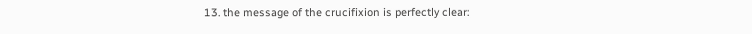13. the message of the crucifixion is perfectly clear: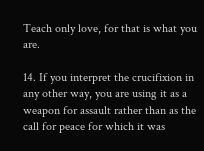Teach only love, for that is what you are.

14. If you interpret the crucifixion in any other way, you are using it as a weapon for assault rather than as the call for peace for which it was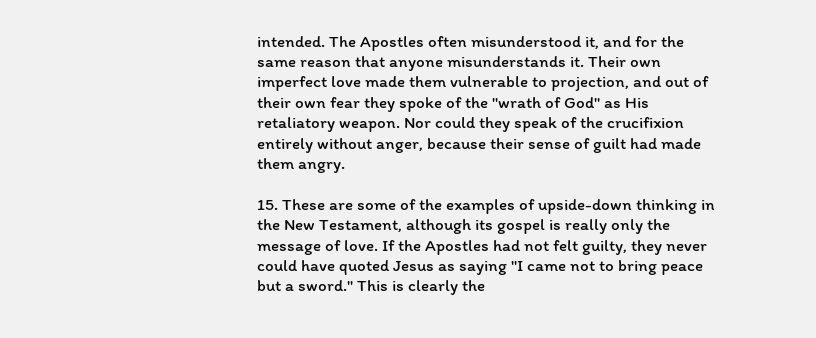intended. The Apostles often misunderstood it, and for the same reason that anyone misunderstands it. Their own imperfect love made them vulnerable to projection, and out of their own fear they spoke of the "wrath of God" as His retaliatory weapon. Nor could they speak of the crucifixion entirely without anger, because their sense of guilt had made them angry.

15. These are some of the examples of upside-down thinking in the New Testament, although its gospel is really only the message of love. If the Apostles had not felt guilty, they never could have quoted Jesus as saying "I came not to bring peace but a sword." This is clearly the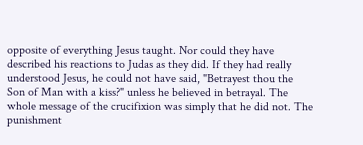opposite of everything Jesus taught. Nor could they have described his reactions to Judas as they did. If they had really understood Jesus, he could not have said, "Betrayest thou the Son of Man with a kiss?" unless he believed in betrayal. The whole message of the crucifixion was simply that he did not. The punishment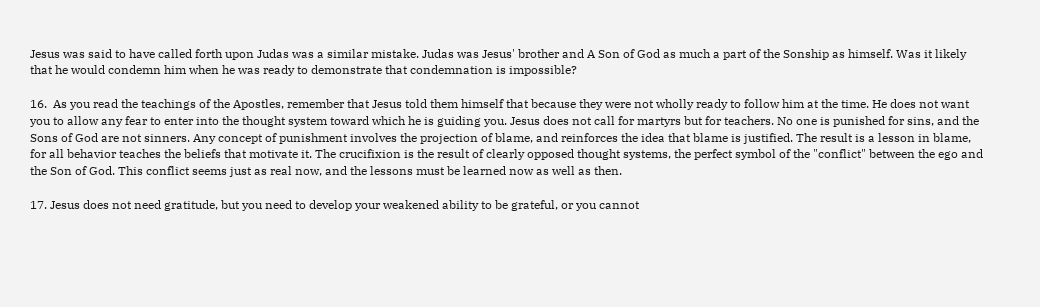Jesus was said to have called forth upon Judas was a similar mistake. Judas was Jesus' brother and A Son of God as much a part of the Sonship as himself. Was it likely that he would condemn him when he was ready to demonstrate that condemnation is impossible?

16.  As you read the teachings of the Apostles, remember that Jesus told them himself that because they were not wholly ready to follow him at the time. He does not want you to allow any fear to enter into the thought system toward which he is guiding you. Jesus does not call for martyrs but for teachers. No one is punished for sins, and the Sons of God are not sinners. Any concept of punishment involves the projection of blame, and reinforces the idea that blame is justified. The result is a lesson in blame, for all behavior teaches the beliefs that motivate it. The crucifixion is the result of clearly opposed thought systems, the perfect symbol of the "conflict" between the ego and the Son of God. This conflict seems just as real now, and the lessons must be learned now as well as then.

17. Jesus does not need gratitude, but you need to develop your weakened ability to be grateful, or you cannot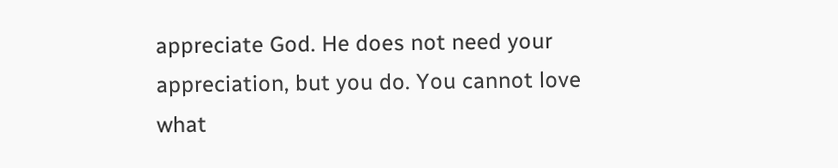appreciate God. He does not need your appreciation, but you do. You cannot love what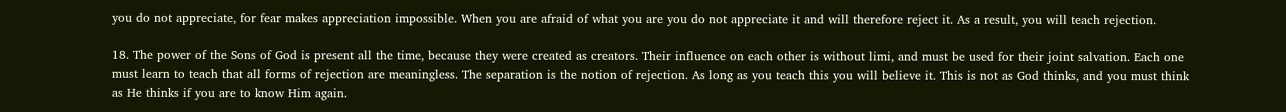you do not appreciate, for fear makes appreciation impossible. When you are afraid of what you are you do not appreciate it and will therefore reject it. As a result, you will teach rejection.

18. The power of the Sons of God is present all the time, because they were created as creators. Their influence on each other is without limi, and must be used for their joint salvation. Each one must learn to teach that all forms of rejection are meaningless. The separation is the notion of rejection. As long as you teach this you will believe it. This is not as God thinks, and you must think as He thinks if you are to know Him again.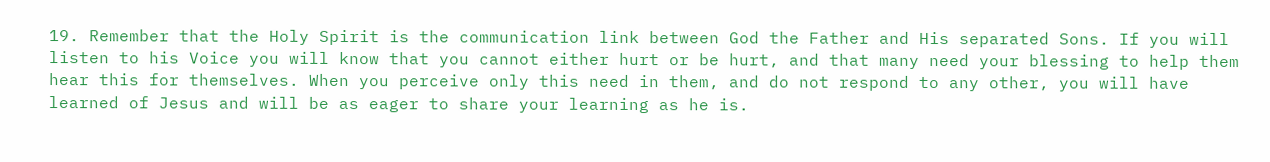19. Remember that the Holy Spirit is the communication link between God the Father and His separated Sons. If you will listen to his Voice you will know that you cannot either hurt or be hurt, and that many need your blessing to help them hear this for themselves. When you perceive only this need in them, and do not respond to any other, you will have learned of Jesus and will be as eager to share your learning as he is.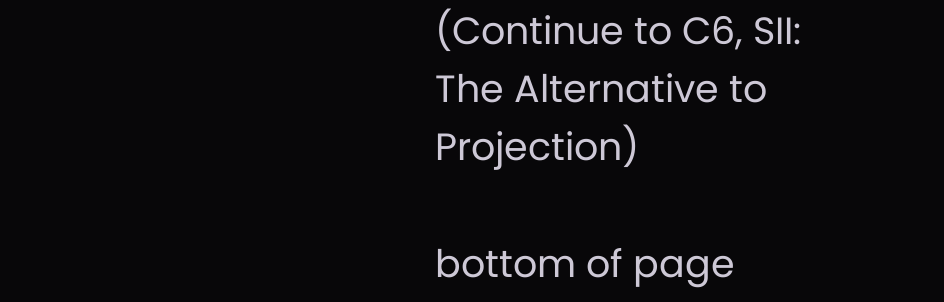(Continue to C6, SII: The Alternative to Projection)

bottom of page